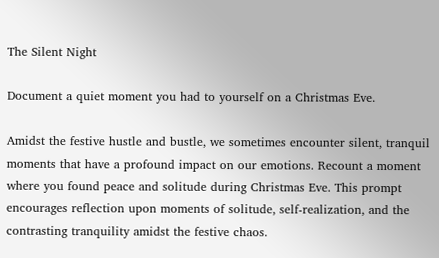The Silent Night

Document a quiet moment you had to yourself on a Christmas Eve.

Amidst the festive hustle and bustle, we sometimes encounter silent, tranquil moments that have a profound impact on our emotions. Recount a moment where you found peace and solitude during Christmas Eve. This prompt encourages reflection upon moments of solitude, self-realization, and the contrasting tranquility amidst the festive chaos.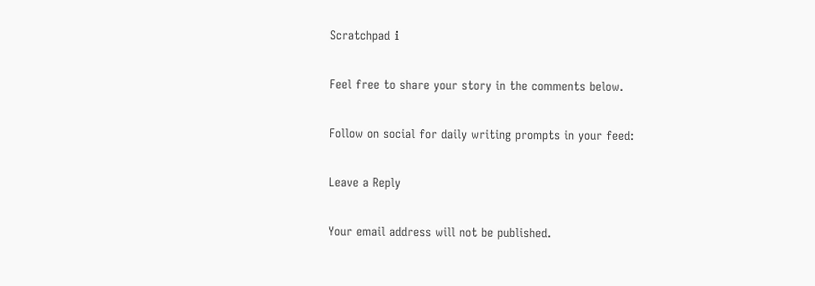Scratchpad ℹ

Feel free to share your story in the comments below.

Follow on social for daily writing prompts in your feed:

Leave a Reply

Your email address will not be published.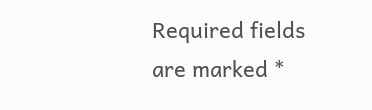Required fields are marked *